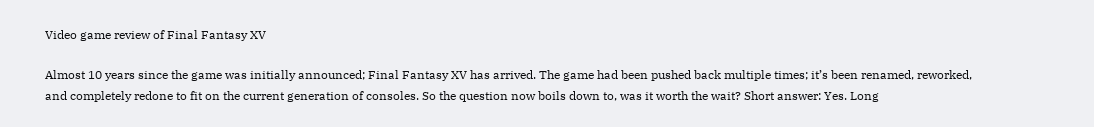Video game review of Final Fantasy XV

Almost 10 years since the game was initially announced; Final Fantasy XV has arrived. The game had been pushed back multiple times; it’s been renamed, reworked, and completely redone to fit on the current generation of consoles. So the question now boils down to, was it worth the wait? Short answer: Yes. Long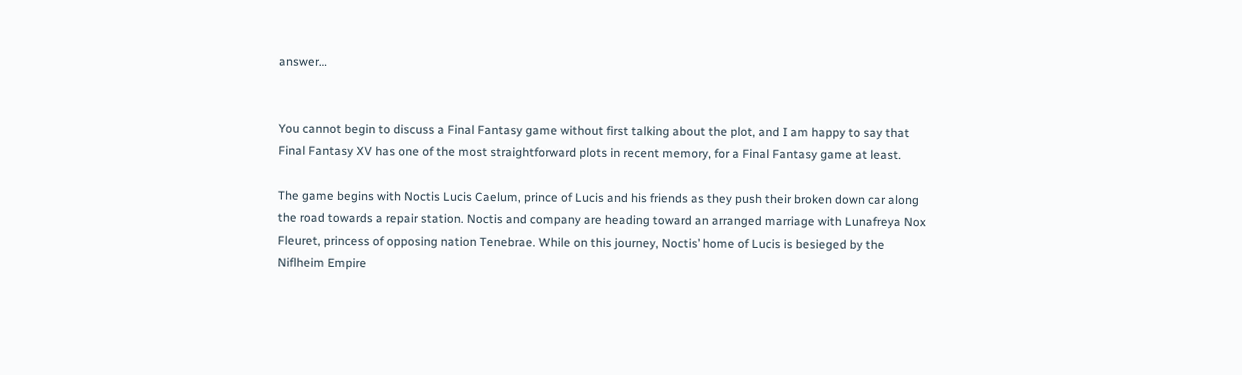answer…


You cannot begin to discuss a Final Fantasy game without first talking about the plot, and I am happy to say that Final Fantasy XV has one of the most straightforward plots in recent memory, for a Final Fantasy game at least.

The game begins with Noctis Lucis Caelum, prince of Lucis and his friends as they push their broken down car along the road towards a repair station. Noctis and company are heading toward an arranged marriage with Lunafreya Nox Fleuret, princess of opposing nation Tenebrae. While on this journey, Noctis’ home of Lucis is besieged by the Niflheim Empire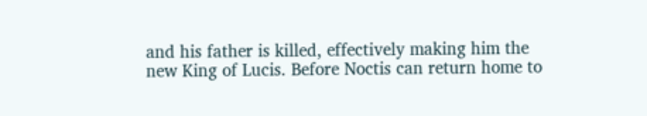and his father is killed, effectively making him the new King of Lucis. Before Noctis can return home to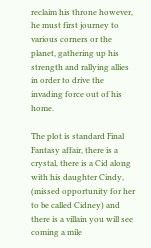reclaim his throne however, he must first journey to various corners or the planet, gathering up his strength and rallying allies in order to drive the invading force out of his home.

The plot is standard Final Fantasy affair, there is a crystal, there is a Cid along with his daughter Cindy, (missed opportunity for her to be called Cidney) and there is a villain you will see coming a mile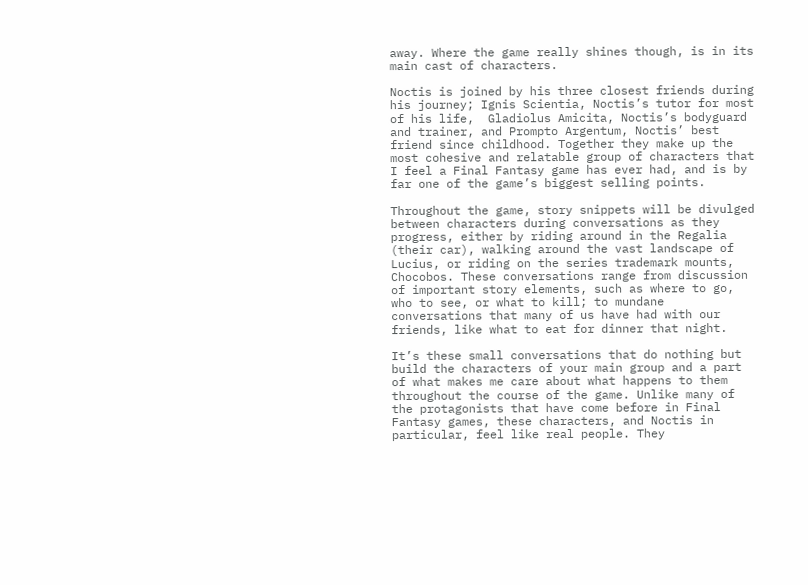away. Where the game really shines though, is in its main cast of characters.

Noctis is joined by his three closest friends during his journey; Ignis Scientia, Noctis’s tutor for most of his life,  Gladiolus Amicita, Noctis’s bodyguard and trainer, and Prompto Argentum, Noctis’ best friend since childhood. Together they make up the most cohesive and relatable group of characters that I feel a Final Fantasy game has ever had, and is by far one of the game’s biggest selling points.

Throughout the game, story snippets will be divulged between characters during conversations as they progress, either by riding around in the Regalia (their car), walking around the vast landscape of Lucius, or riding on the series trademark mounts, Chocobos. These conversations range from discussion of important story elements, such as where to go, who to see, or what to kill; to mundane conversations that many of us have had with our friends, like what to eat for dinner that night.

It’s these small conversations that do nothing but build the characters of your main group and a part of what makes me care about what happens to them throughout the course of the game. Unlike many of the protagonists that have come before in Final Fantasy games, these characters, and Noctis in particular, feel like real people. They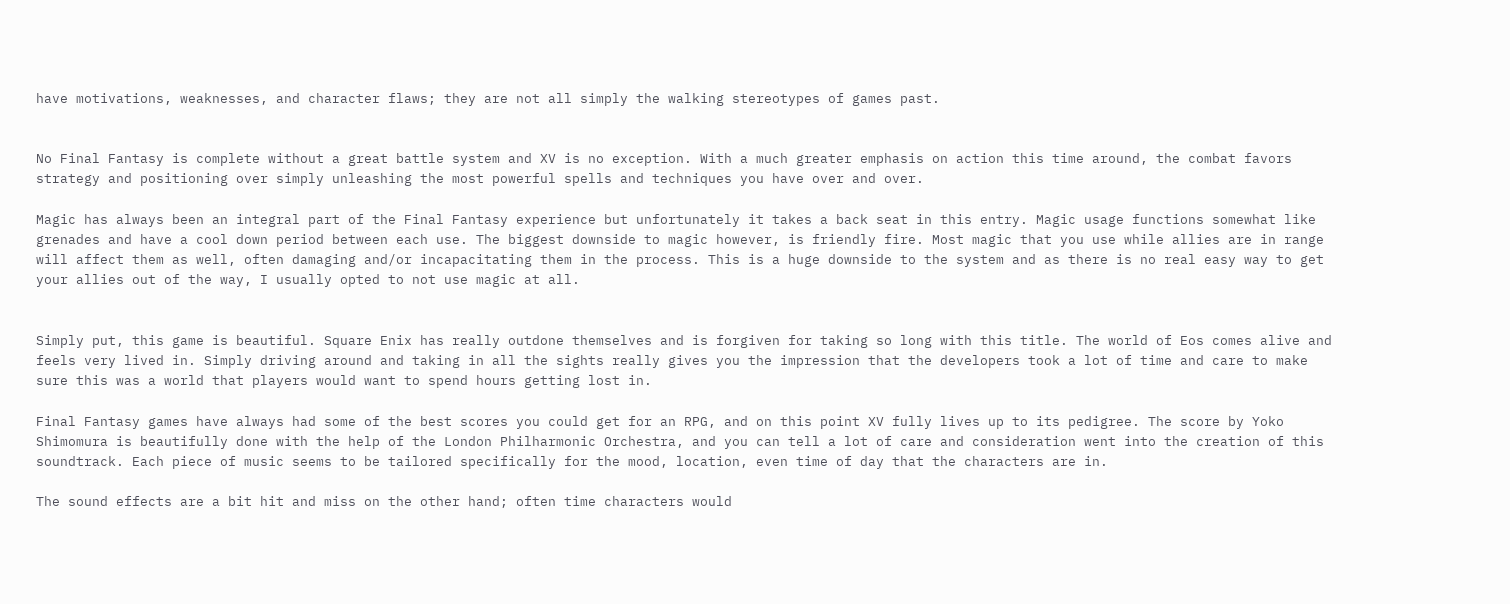have motivations, weaknesses, and character flaws; they are not all simply the walking stereotypes of games past.


No Final Fantasy is complete without a great battle system and XV is no exception. With a much greater emphasis on action this time around, the combat favors strategy and positioning over simply unleashing the most powerful spells and techniques you have over and over.

Magic has always been an integral part of the Final Fantasy experience but unfortunately it takes a back seat in this entry. Magic usage functions somewhat like grenades and have a cool down period between each use. The biggest downside to magic however, is friendly fire. Most magic that you use while allies are in range will affect them as well, often damaging and/or incapacitating them in the process. This is a huge downside to the system and as there is no real easy way to get your allies out of the way, I usually opted to not use magic at all.


Simply put, this game is beautiful. Square Enix has really outdone themselves and is forgiven for taking so long with this title. The world of Eos comes alive and feels very lived in. Simply driving around and taking in all the sights really gives you the impression that the developers took a lot of time and care to make sure this was a world that players would want to spend hours getting lost in.

Final Fantasy games have always had some of the best scores you could get for an RPG, and on this point XV fully lives up to its pedigree. The score by Yoko Shimomura is beautifully done with the help of the London Philharmonic Orchestra, and you can tell a lot of care and consideration went into the creation of this soundtrack. Each piece of music seems to be tailored specifically for the mood, location, even time of day that the characters are in.

The sound effects are a bit hit and miss on the other hand; often time characters would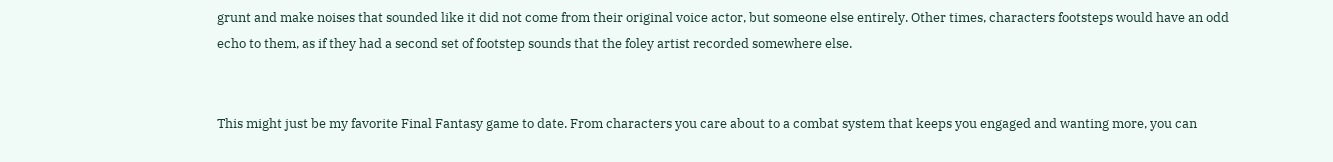grunt and make noises that sounded like it did not come from their original voice actor, but someone else entirely. Other times, characters footsteps would have an odd echo to them, as if they had a second set of footstep sounds that the foley artist recorded somewhere else.


This might just be my favorite Final Fantasy game to date. From characters you care about to a combat system that keeps you engaged and wanting more, you can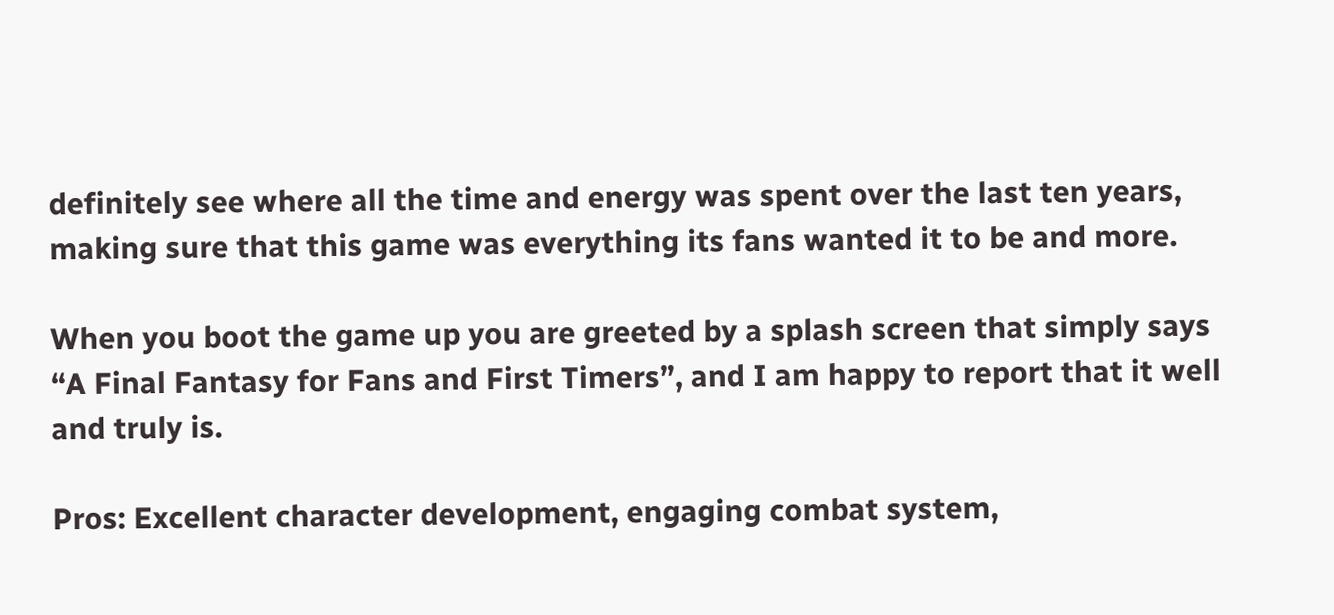definitely see where all the time and energy was spent over the last ten years, making sure that this game was everything its fans wanted it to be and more.

When you boot the game up you are greeted by a splash screen that simply says “A Final Fantasy for Fans and First Timers”, and I am happy to report that it well and truly is.

Pros: Excellent character development, engaging combat system,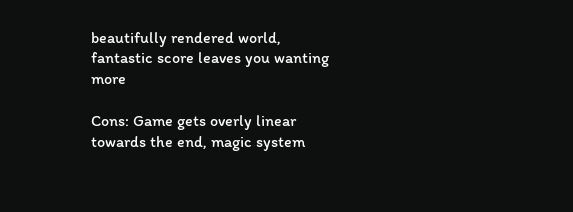beautifully rendered world, fantastic score leaves you wanting more

Cons: Game gets overly linear towards the end, magic system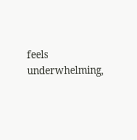feels underwhelming,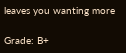leaves you wanting more

Grade: B+